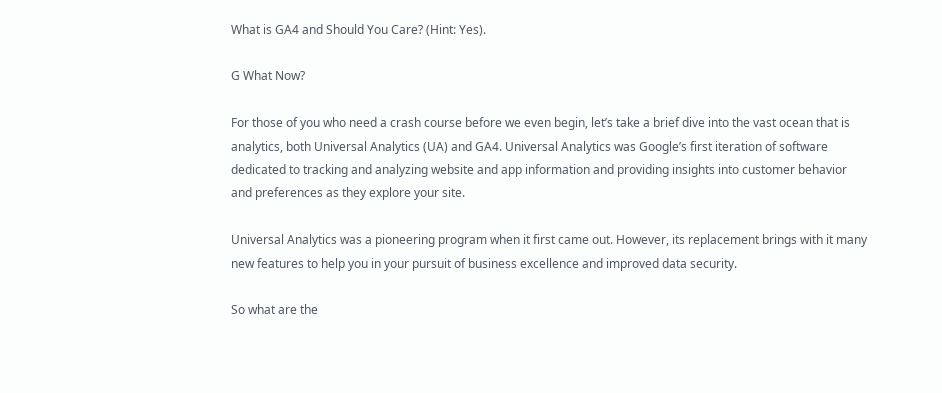What is GA4 and Should You Care? (Hint: Yes).

G What Now?

For those of you who need a crash course before we even begin, let’s take a brief dive into the vast ocean that is analytics, both Universal Analytics (UA) and GA4. Universal Analytics was Google’s first iteration of software dedicated to tracking and analyzing website and app information and providing insights into customer behavior and preferences as they explore your site.

Universal Analytics was a pioneering program when it first came out. However, its replacement brings with it many new features to help you in your pursuit of business excellence and improved data security.

So what are the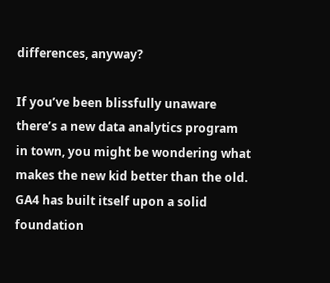differences, anyway?

If you’ve been blissfully unaware there’s a new data analytics program in town, you might be wondering what makes the new kid better than the old. GA4 has built itself upon a solid foundation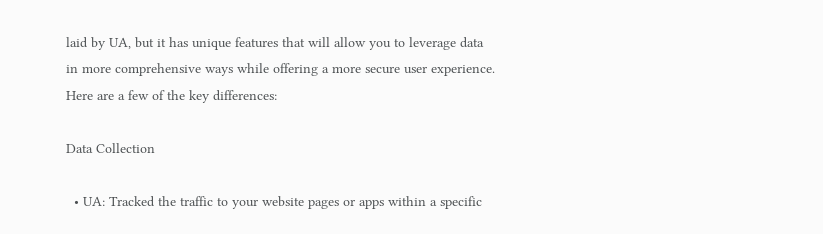laid by UA, but it has unique features that will allow you to leverage data in more comprehensive ways while offering a more secure user experience. Here are a few of the key differences:

Data Collection

  • UA: Tracked the traffic to your website pages or apps within a specific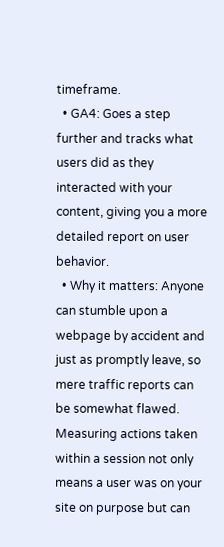timeframe.
  • GA4: Goes a step further and tracks what users did as they interacted with your content, giving you a more detailed report on user behavior.
  • Why it matters: Anyone can stumble upon a webpage by accident and just as promptly leave, so mere traffic reports can be somewhat flawed. Measuring actions taken within a session not only means a user was on your site on purpose but can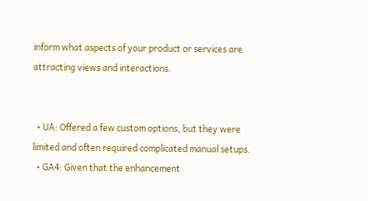inform what aspects of your product or services are attracting views and interactions.


  • UA: Offered a few custom options, but they were limited and often required complicated manual setups.
  • GA4: Given that the enhancement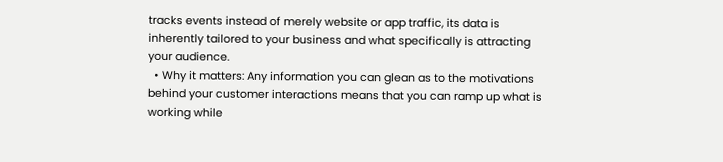tracks events instead of merely website or app traffic, its data is inherently tailored to your business and what specifically is attracting your audience.
  • Why it matters: Any information you can glean as to the motivations behind your customer interactions means that you can ramp up what is working while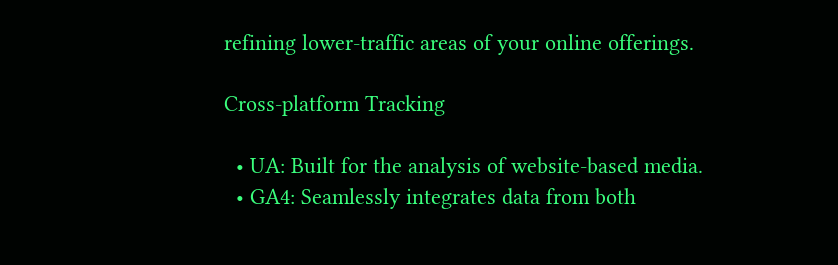refining lower-traffic areas of your online offerings.

Cross-platform Tracking

  • UA: Built for the analysis of website-based media.
  • GA4: Seamlessly integrates data from both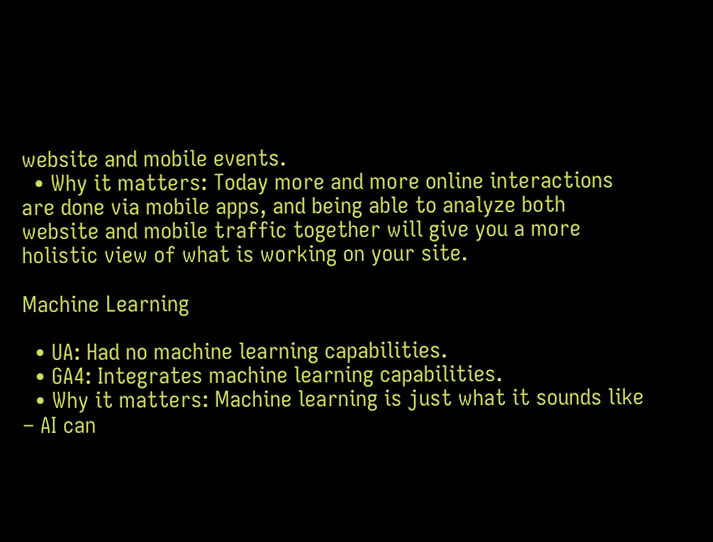website and mobile events.
  • Why it matters: Today more and more online interactions are done via mobile apps, and being able to analyze both website and mobile traffic together will give you a more holistic view of what is working on your site.

Machine Learning

  • UA: Had no machine learning capabilities.
  • GA4: Integrates machine learning capabilities.
  • Why it matters: Machine learning is just what it sounds like – AI can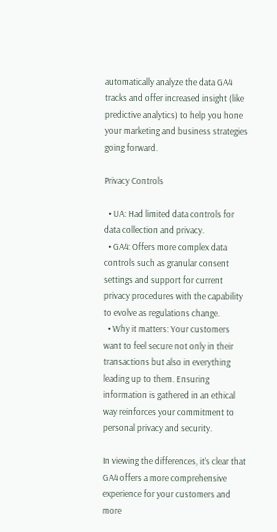automatically analyze the data GA4 tracks and offer increased insight (like predictive analytics) to help you hone your marketing and business strategies going forward.

Privacy Controls

  • UA: Had limited data controls for data collection and privacy.
  • GA4: Offers more complex data controls such as granular consent settings and support for current privacy procedures with the capability to evolve as regulations change.
  • Why it matters: Your customers want to feel secure not only in their transactions but also in everything leading up to them. Ensuring information is gathered in an ethical way reinforces your commitment to personal privacy and security.

In viewing the differences, it’s clear that GA4 offers a more comprehensive experience for your customers and more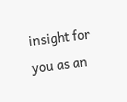insight for you as an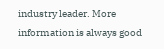industry leader. More information is always good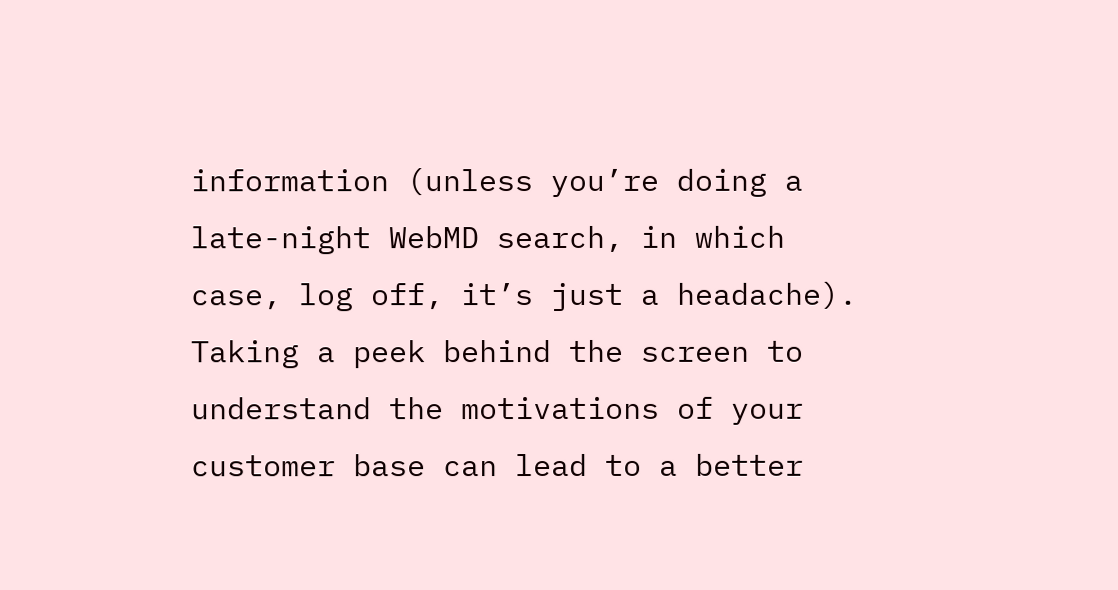information (unless you’re doing a late-night WebMD search, in which case, log off, it’s just a headache). Taking a peek behind the screen to understand the motivations of your customer base can lead to a better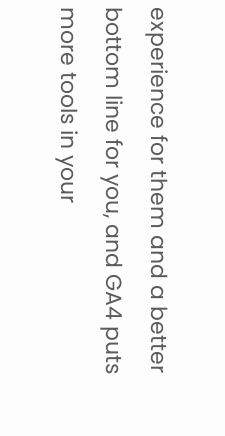experience for them and a better bottom line for you, and GA4 puts more tools in your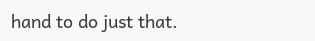hand to do just that.